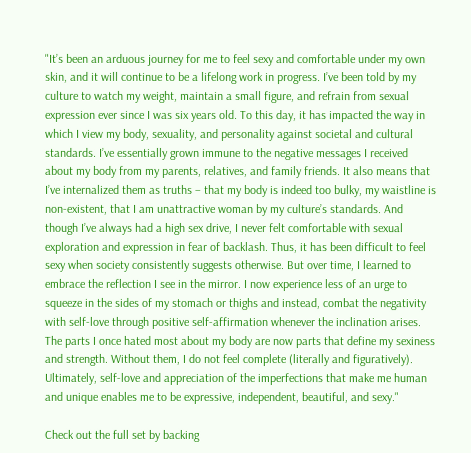"It’s been an arduous journey for me to feel sexy and comfortable under my own skin, and it will continue to be a lifelong work in progress. I’ve been told by my culture to watch my weight, maintain a small figure, and refrain from sexual expression ever since I was six years old. To this day, it has impacted the way in which I view my body, sexuality, and personality against societal and cultural standards. I’ve essentially grown immune to the negative messages I received about my body from my parents, relatives, and family friends. It also means that I’ve internalized them as truths – that my body is indeed too bulky, my waistline is non-existent, that I am unattractive woman by my culture’s standards. And though I’ve always had a high sex drive, I never felt comfortable with sexual exploration and expression in fear of backlash. Thus, it has been difficult to feel sexy when society consistently suggests otherwise. But over time, I learned to embrace the reflection I see in the mirror. I now experience less of an urge to squeeze in the sides of my stomach or thighs and instead, combat the negativity with self-love through positive self-affirmation whenever the inclination arises. The parts I once hated most about my body are now parts that define my sexiness and strength. Without them, I do not feel complete (literally and figuratively). Ultimately, self-love and appreciation of the imperfections that make me human and unique enables me to be expressive, independent, beautiful, and sexy."

Check out the full set by backing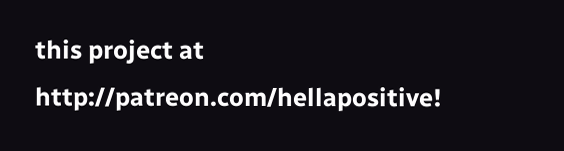this project at http://patreon.com/hellapositive!